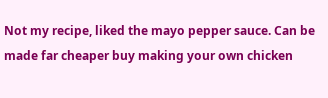Not my recipe, liked the mayo pepper sauce. Can be made far cheaper buy making your own chicken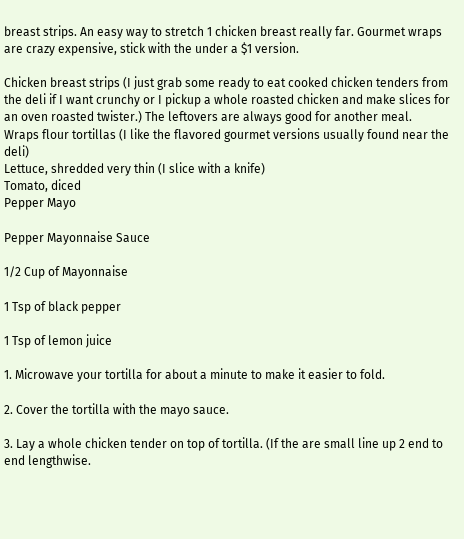breast strips. An easy way to stretch 1 chicken breast really far. Gourmet wraps are crazy expensive, stick with the under a $1 version.

Chicken breast strips (I just grab some ready to eat cooked chicken tenders from the deli if I want crunchy or I pickup a whole roasted chicken and make slices for an oven roasted twister.) The leftovers are always good for another meal.
Wraps flour tortillas (I like the flavored gourmet versions usually found near the deli)
Lettuce, shredded very thin (I slice with a knife)
Tomato, diced
Pepper Mayo

Pepper Mayonnaise Sauce

1/2 Cup of Mayonnaise

1 Tsp of black pepper

1 Tsp of lemon juice

1. Microwave your tortilla for about a minute to make it easier to fold.

2. Cover the tortilla with the mayo sauce.

3. Lay a whole chicken tender on top of tortilla. (If the are small line up 2 end to end lengthwise.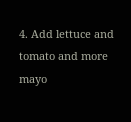4. Add lettuce and tomato and more mayo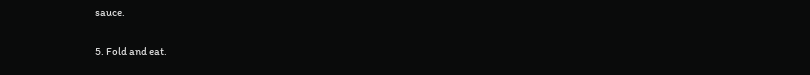sauce.

5. Fold and eat.